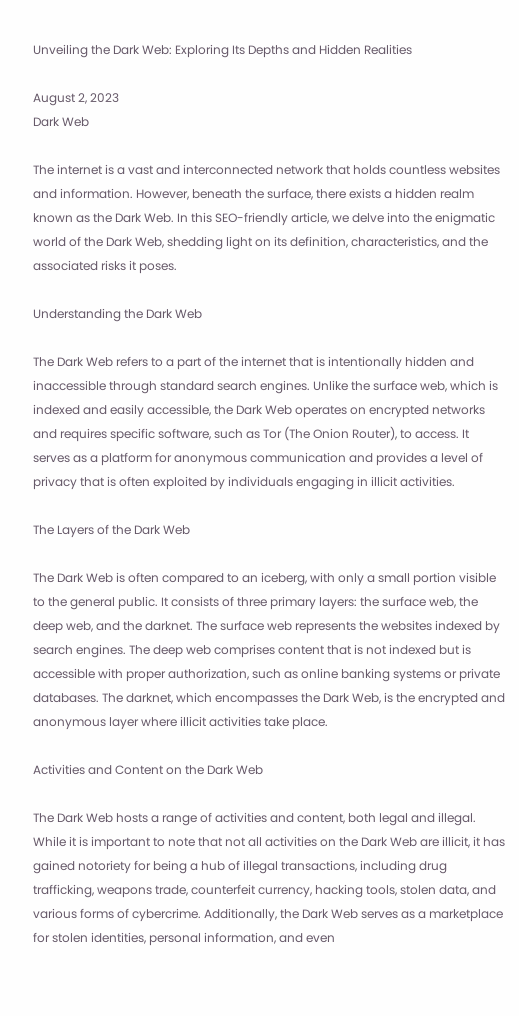Unveiling the Dark Web: Exploring Its Depths and Hidden Realities

August 2, 2023
Dark Web

The internet is a vast and interconnected network that holds countless websites and information. However, beneath the surface, there exists a hidden realm known as the Dark Web. In this SEO-friendly article, we delve into the enigmatic world of the Dark Web, shedding light on its definition, characteristics, and the associated risks it poses.

Understanding the Dark Web

The Dark Web refers to a part of the internet that is intentionally hidden and inaccessible through standard search engines. Unlike the surface web, which is indexed and easily accessible, the Dark Web operates on encrypted networks and requires specific software, such as Tor (The Onion Router), to access. It serves as a platform for anonymous communication and provides a level of privacy that is often exploited by individuals engaging in illicit activities.

The Layers of the Dark Web

The Dark Web is often compared to an iceberg, with only a small portion visible to the general public. It consists of three primary layers: the surface web, the deep web, and the darknet. The surface web represents the websites indexed by search engines. The deep web comprises content that is not indexed but is accessible with proper authorization, such as online banking systems or private databases. The darknet, which encompasses the Dark Web, is the encrypted and anonymous layer where illicit activities take place.

Activities and Content on the Dark Web

The Dark Web hosts a range of activities and content, both legal and illegal. While it is important to note that not all activities on the Dark Web are illicit, it has gained notoriety for being a hub of illegal transactions, including drug trafficking, weapons trade, counterfeit currency, hacking tools, stolen data, and various forms of cybercrime. Additionally, the Dark Web serves as a marketplace for stolen identities, personal information, and even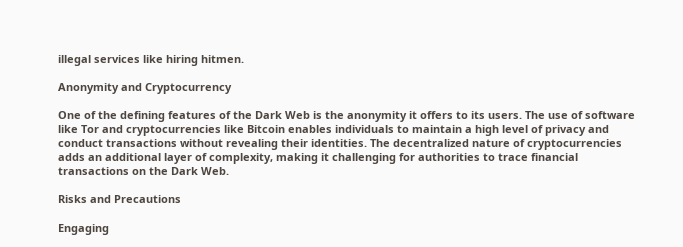illegal services like hiring hitmen.

Anonymity and Cryptocurrency

One of the defining features of the Dark Web is the anonymity it offers to its users. The use of software like Tor and cryptocurrencies like Bitcoin enables individuals to maintain a high level of privacy and conduct transactions without revealing their identities. The decentralized nature of cryptocurrencies adds an additional layer of complexity, making it challenging for authorities to trace financial transactions on the Dark Web.

Risks and Precautions

Engaging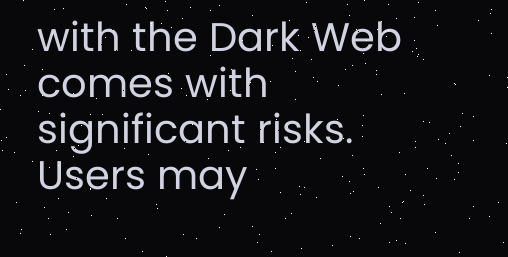with the Dark Web comes with significant risks. Users may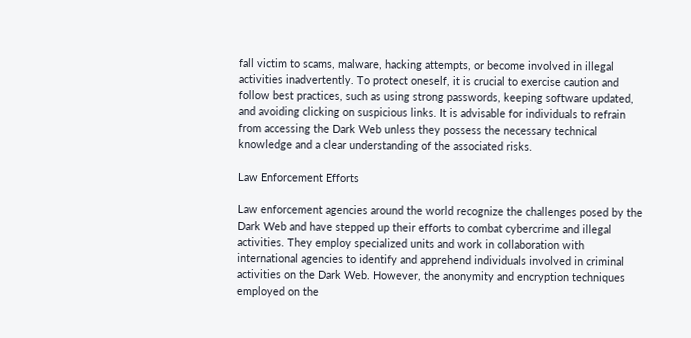fall victim to scams, malware, hacking attempts, or become involved in illegal activities inadvertently. To protect oneself, it is crucial to exercise caution and follow best practices, such as using strong passwords, keeping software updated, and avoiding clicking on suspicious links. It is advisable for individuals to refrain from accessing the Dark Web unless they possess the necessary technical knowledge and a clear understanding of the associated risks.

Law Enforcement Efforts

Law enforcement agencies around the world recognize the challenges posed by the Dark Web and have stepped up their efforts to combat cybercrime and illegal activities. They employ specialized units and work in collaboration with international agencies to identify and apprehend individuals involved in criminal activities on the Dark Web. However, the anonymity and encryption techniques employed on the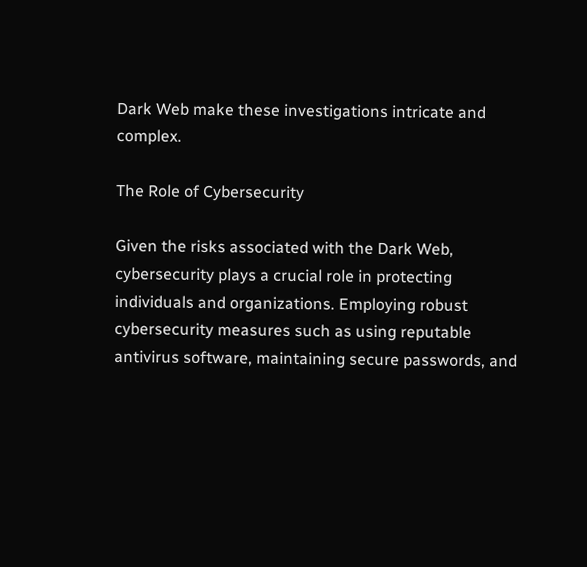Dark Web make these investigations intricate and complex.

The Role of Cybersecurity

Given the risks associated with the Dark Web, cybersecurity plays a crucial role in protecting individuals and organizations. Employing robust cybersecurity measures such as using reputable antivirus software, maintaining secure passwords, and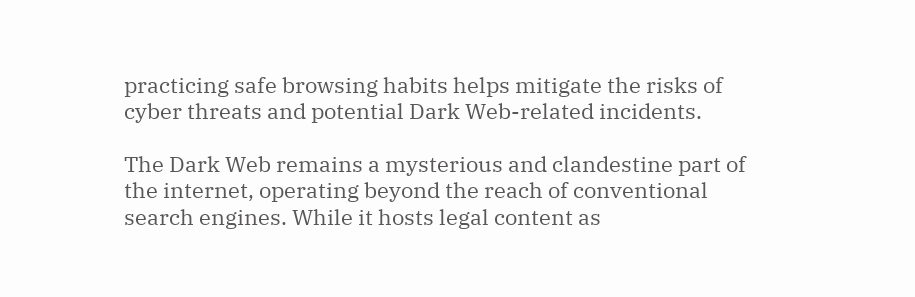practicing safe browsing habits helps mitigate the risks of cyber threats and potential Dark Web-related incidents.

The Dark Web remains a mysterious and clandestine part of the internet, operating beyond the reach of conventional search engines. While it hosts legal content as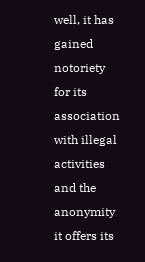well, it has gained notoriety for its association with illegal activities and the anonymity it offers its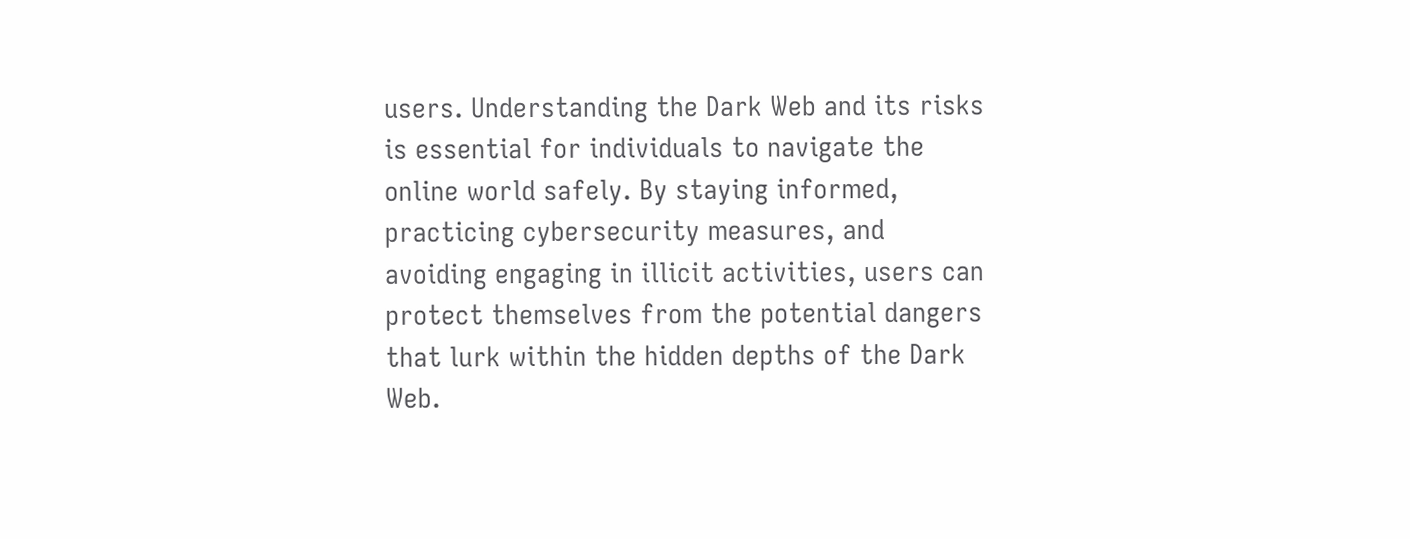users. Understanding the Dark Web and its risks is essential for individuals to navigate the online world safely. By staying informed, practicing cybersecurity measures, and avoiding engaging in illicit activities, users can protect themselves from the potential dangers that lurk within the hidden depths of the Dark Web.